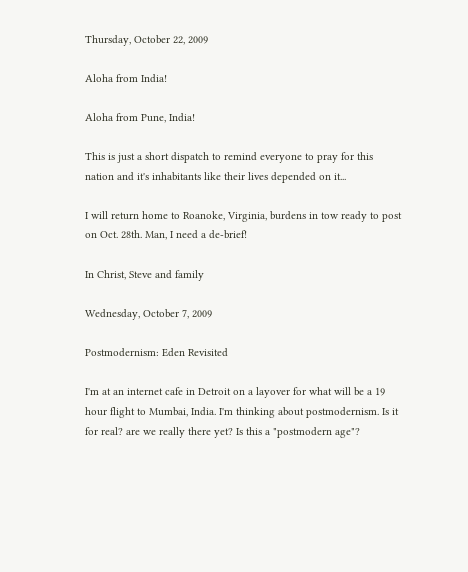Thursday, October 22, 2009

Aloha from India!

Aloha from Pune, India!

This is just a short dispatch to remind everyone to pray for this nation and it's inhabitants like their lives depended on it...

I will return home to Roanoke, Virginia, burdens in tow ready to post on Oct. 28th. Man, I need a de-brief!

In Christ, Steve and family

Wednesday, October 7, 2009

Postmodernism: Eden Revisited

I'm at an internet cafe in Detroit on a layover for what will be a 19 hour flight to Mumbai, India. I'm thinking about postmodernism. Is it for real? are we really there yet? Is this a "postmodern age"?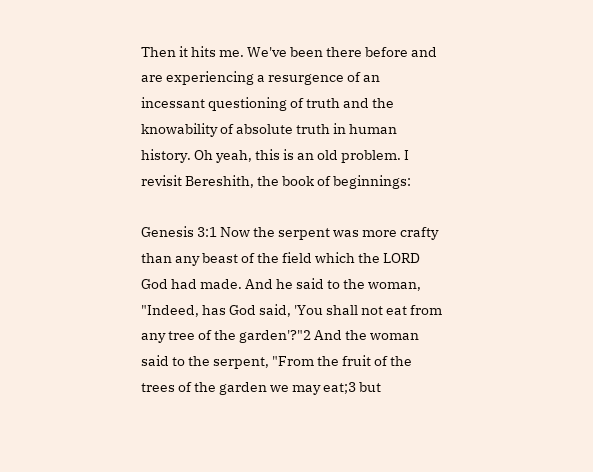Then it hits me. We've been there before and are experiencing a resurgence of an incessant questioning of truth and the knowability of absolute truth in human history. Oh yeah, this is an old problem. I revisit Bereshith, the book of beginnings:

Genesis 3:1 Now the serpent was more crafty than any beast of the field which the LORD God had made. And he said to the woman, "Indeed, has God said, 'You shall not eat from any tree of the garden'?"2 And the woman said to the serpent, "From the fruit of the trees of the garden we may eat;3 but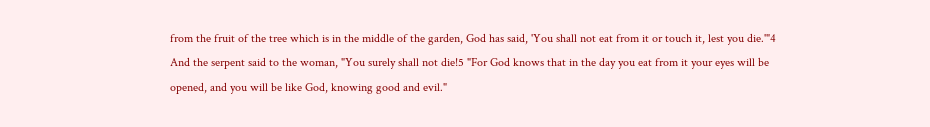from the fruit of the tree which is in the middle of the garden, God has said, 'You shall not eat from it or touch it, lest you die.'"4 And the serpent said to the woman, "You surely shall not die!5 "For God knows that in the day you eat from it your eyes will be opened, and you will be like God, knowing good and evil."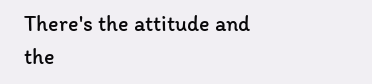There's the attitude and the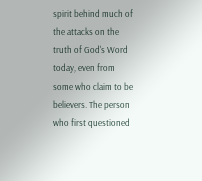spirit behind much of the attacks on the truth of God's Word today, even from some who claim to be believers. The person who first questioned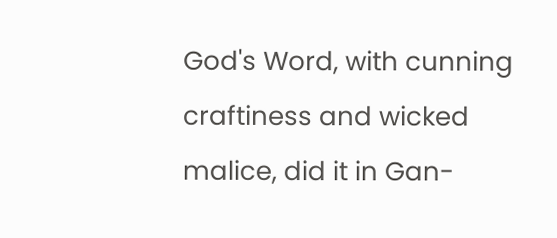God's Word, with cunning craftiness and wicked malice, did it in Gan-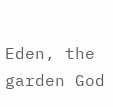Eden, the garden God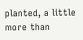planted, a little more than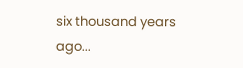six thousand years ago...